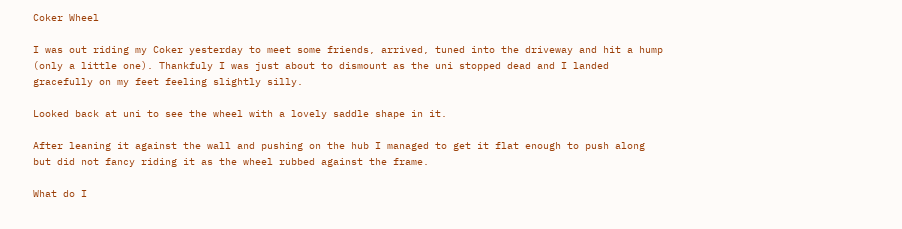Coker Wheel

I was out riding my Coker yesterday to meet some friends, arrived, tuned into the driveway and hit a hump (only a little one). Thankfuly I was just about to dismount as the uni stopped dead and I landed gracefully on my feet feeling slightly silly.

Looked back at uni to see the wheel with a lovely saddle shape in it.

After leaning it against the wall and pushing on the hub I managed to get it flat enough to push along but did not fancy riding it as the wheel rubbed against the frame.

What do I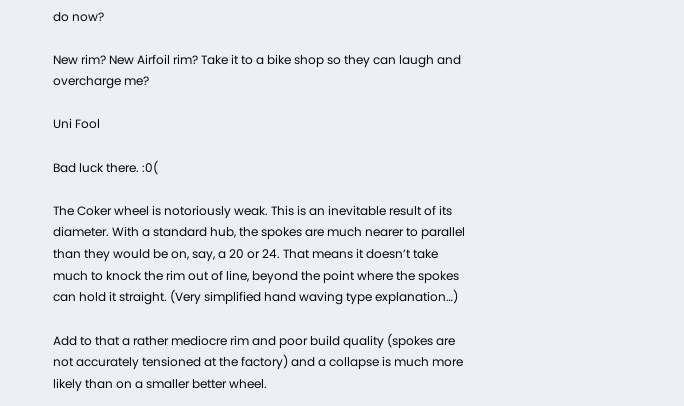do now?

New rim? New Airfoil rim? Take it to a bike shop so they can laugh and overcharge me?

Uni Fool

Bad luck there. :0(

The Coker wheel is notoriously weak. This is an inevitable result of its diameter. With a standard hub, the spokes are much nearer to parallel than they would be on, say, a 20 or 24. That means it doesn’t take much to knock the rim out of line, beyond the point where the spokes can hold it straight. (Very simplified hand waving type explanation…)

Add to that a rather mediocre rim and poor build quality (spokes are not accurately tensioned at the factory) and a collapse is much more likely than on a smaller better wheel.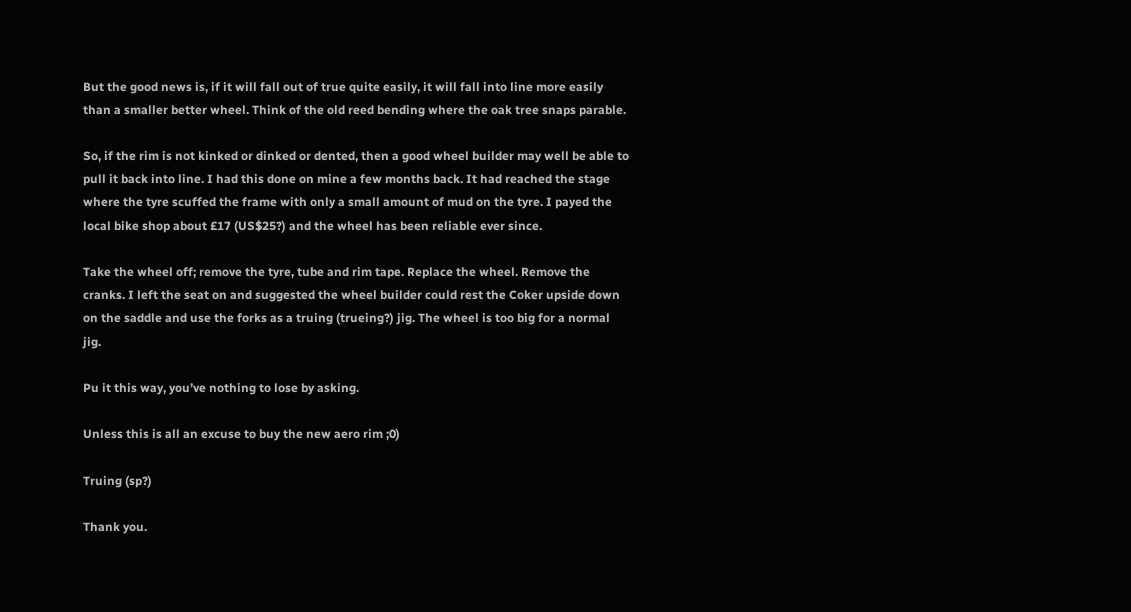But the good news is, if it will fall out of true quite easily, it will fall into line more easily than a smaller better wheel. Think of the old reed bending where the oak tree snaps parable.

So, if the rim is not kinked or dinked or dented, then a good wheel builder may well be able to pull it back into line. I had this done on mine a few months back. It had reached the stage where the tyre scuffed the frame with only a small amount of mud on the tyre. I payed the local bike shop about £17 (US$25?) and the wheel has been reliable ever since.

Take the wheel off; remove the tyre, tube and rim tape. Replace the wheel. Remove the cranks. I left the seat on and suggested the wheel builder could rest the Coker upside down on the saddle and use the forks as a truing (trueing?) jig. The wheel is too big for a normal jig.

Pu it this way, you’ve nothing to lose by asking.

Unless this is all an excuse to buy the new aero rim ;0)

Truing (sp?)

Thank you.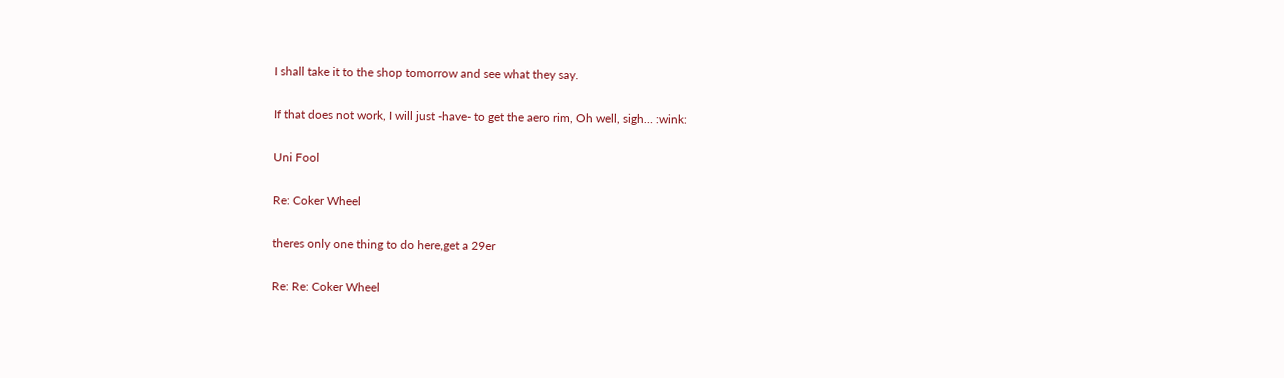I shall take it to the shop tomorrow and see what they say.

If that does not work, I will just -have- to get the aero rim, Oh well, sigh… :wink:

Uni Fool

Re: Coker Wheel

theres only one thing to do here,get a 29er

Re: Re: Coker Wheel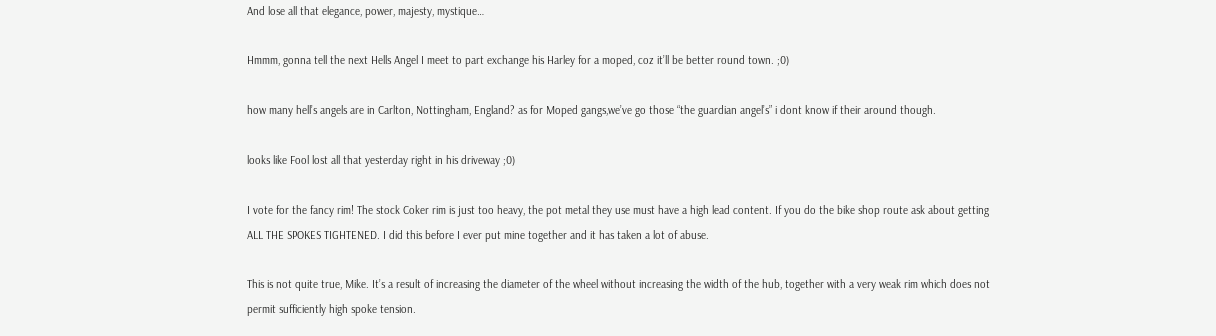And lose all that elegance, power, majesty, mystique…

Hmmm, gonna tell the next Hells Angel I meet to part exchange his Harley for a moped, coz it’ll be better round town. ;0)

how many hell’s angels are in Carlton, Nottingham, England? as for Moped gangs,we’ve go those “the guardian angel’s” i dont know if their around though.

looks like Fool lost all that yesterday right in his driveway ;0)

I vote for the fancy rim! The stock Coker rim is just too heavy, the pot metal they use must have a high lead content. If you do the bike shop route ask about getting ALL THE SPOKES TIGHTENED. I did this before I ever put mine together and it has taken a lot of abuse.

This is not quite true, Mike. It’s a result of increasing the diameter of the wheel without increasing the width of the hub, together with a very weak rim which does not permit sufficiently high spoke tension.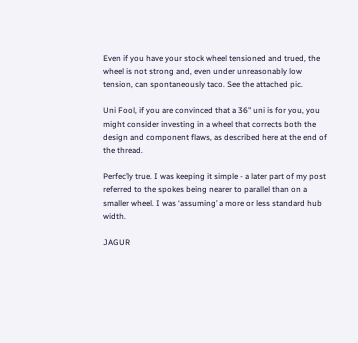Even if you have your stock wheel tensioned and trued, the wheel is not strong and, even under unreasonably low tension, can spontaneously taco. See the attached pic.

Uni Fool, if you are convinced that a 36" uni is for you, you might consider investing in a wheel that corrects both the design and component flaws, as described here at the end of the thread.

Perfec’ly true. I was keeping it simple - a later part of my post referred to the spokes being nearer to parallel than on a smaller wheel. I was ‘assuming’ a more or less standard hub width.

JAGUR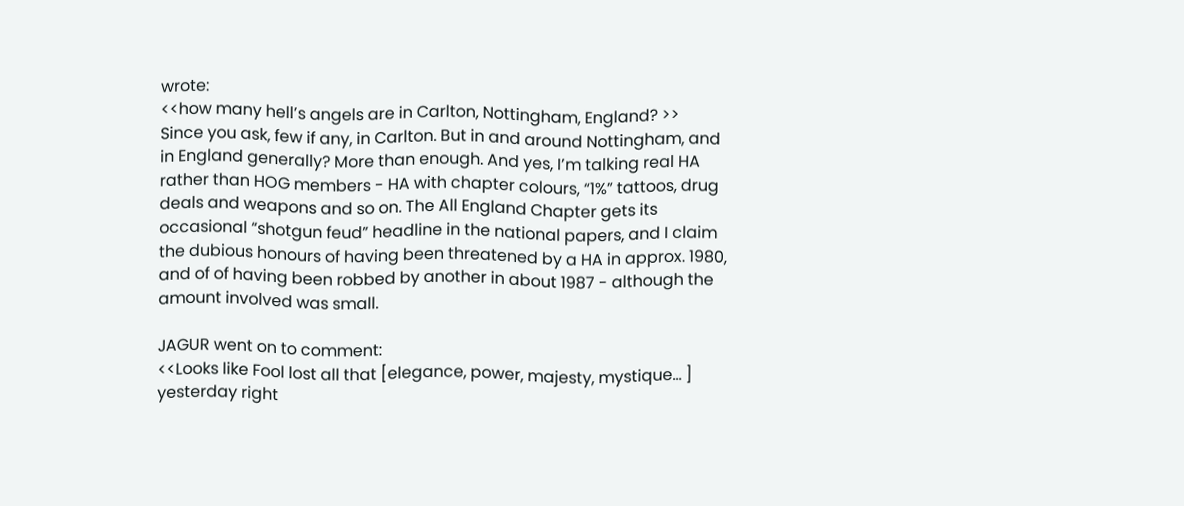wrote:
<<how many hell’s angels are in Carlton, Nottingham, England? >>
Since you ask, few if any, in Carlton. But in and around Nottingham, and in England generally? More than enough. And yes, I’m talking real HA rather than HOG members - HA with chapter colours, “1%” tattoos, drug deals and weapons and so on. The All England Chapter gets its occasional “shotgun feud” headline in the national papers, and I claim the dubious honours of having been threatened by a HA in approx. 1980, and of of having been robbed by another in about 1987 - although the amount involved was small.

JAGUR went on to comment:
<<Looks like Fool lost all that [elegance, power, majesty, mystique… ] yesterday right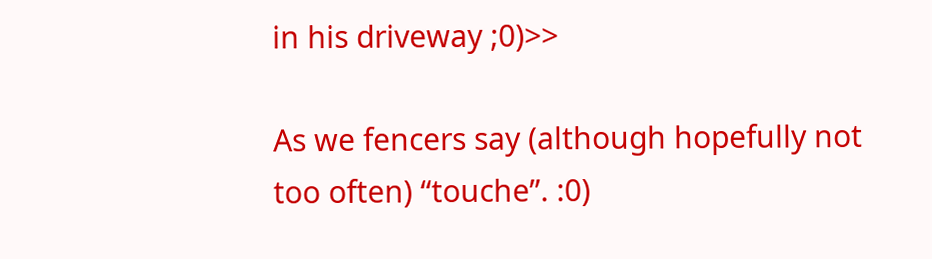in his driveway ;0)>>

As we fencers say (although hopefully not too often) “touche”. :0)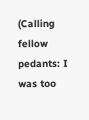(Calling fellow pedants: I was too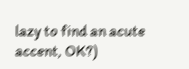lazy to find an acute accent, OK?)